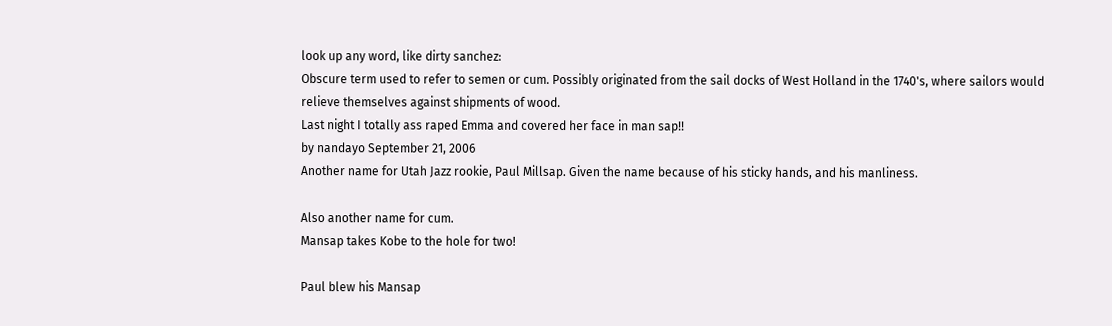look up any word, like dirty sanchez:
Obscure term used to refer to semen or cum. Possibly originated from the sail docks of West Holland in the 1740's, where sailors would relieve themselves against shipments of wood.
Last night I totally ass raped Emma and covered her face in man sap!!
by nandayo September 21, 2006
Another name for Utah Jazz rookie, Paul Millsap. Given the name because of his sticky hands, and his manliness.

Also another name for cum.
Mansap takes Kobe to the hole for two!

Paul blew his Mansap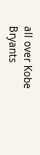all over Kobe Bryants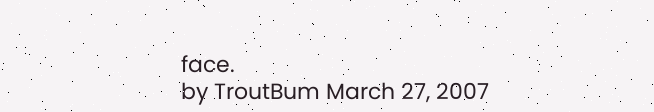face.
by TroutBum March 27, 2007